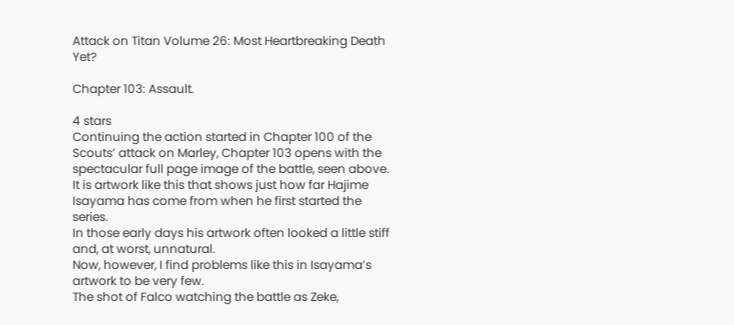Attack on Titan Volume 26: Most Heartbreaking Death Yet?

Chapter 103: Assault.

4 stars
Continuing the action started in Chapter 100 of the Scouts’ attack on Marley, Chapter 103 opens with the spectacular full page image of the battle, seen above.
It is artwork like this that shows just how far Hajime Isayama has come from when he first started the series.
In those early days his artwork often looked a little stiff and, at worst, unnatural.
Now, however, I find problems like this in Isayama’s artwork to be very few.
The shot of Falco watching the battle as Zeke,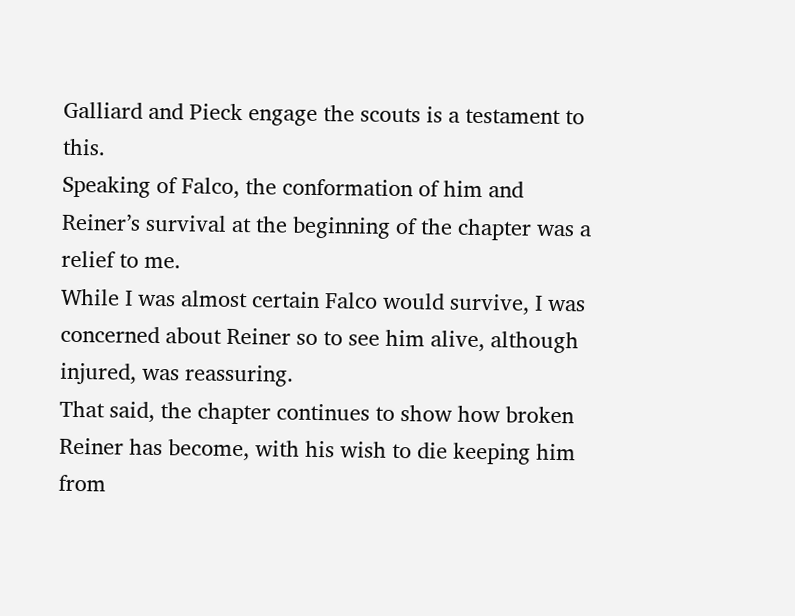Galliard and Pieck engage the scouts is a testament to this.
Speaking of Falco, the conformation of him and Reiner’s survival at the beginning of the chapter was a relief to me.
While I was almost certain Falco would survive, I was concerned about Reiner so to see him alive, although injured, was reassuring.
That said, the chapter continues to show how broken Reiner has become, with his wish to die keeping him from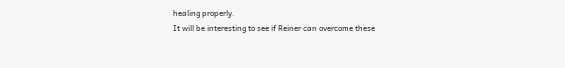healing properly.
It will be interesting to see if Reiner can overcome these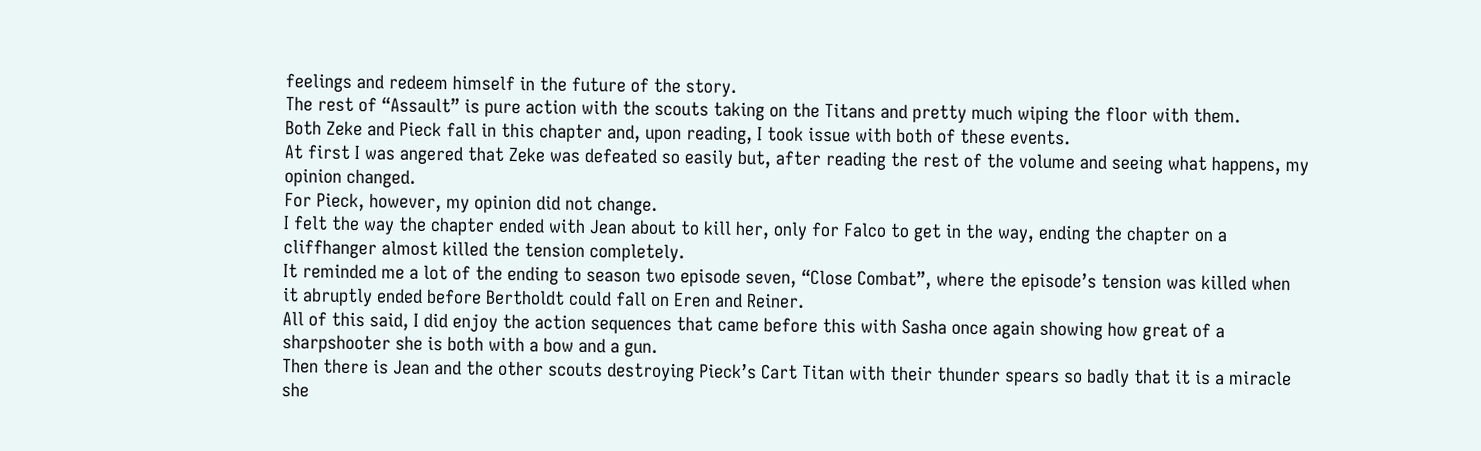feelings and redeem himself in the future of the story.
The rest of “Assault” is pure action with the scouts taking on the Titans and pretty much wiping the floor with them.
Both Zeke and Pieck fall in this chapter and, upon reading, I took issue with both of these events.
At first I was angered that Zeke was defeated so easily but, after reading the rest of the volume and seeing what happens, my opinion changed.
For Pieck, however, my opinion did not change.
I felt the way the chapter ended with Jean about to kill her, only for Falco to get in the way, ending the chapter on a cliffhanger almost killed the tension completely.
It reminded me a lot of the ending to season two episode seven, “Close Combat”, where the episode’s tension was killed when it abruptly ended before Bertholdt could fall on Eren and Reiner.
All of this said, I did enjoy the action sequences that came before this with Sasha once again showing how great of a sharpshooter she is both with a bow and a gun.
Then there is Jean and the other scouts destroying Pieck’s Cart Titan with their thunder spears so badly that it is a miracle she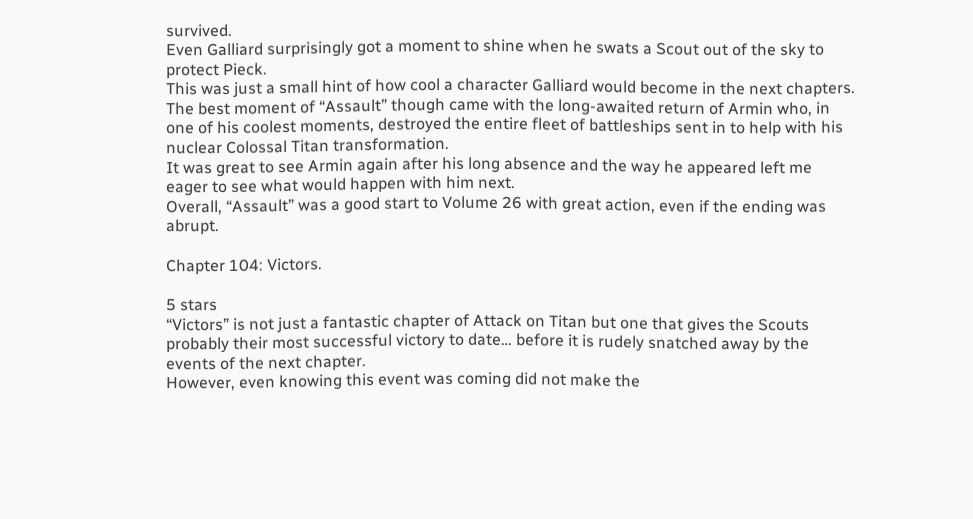survived.
Even Galliard surprisingly got a moment to shine when he swats a Scout out of the sky to protect Pieck.
This was just a small hint of how cool a character Galliard would become in the next chapters.
The best moment of “Assault” though came with the long-awaited return of Armin who, in one of his coolest moments, destroyed the entire fleet of battleships sent in to help with his nuclear Colossal Titan transformation.
It was great to see Armin again after his long absence and the way he appeared left me eager to see what would happen with him next.
Overall, “Assault” was a good start to Volume 26 with great action, even if the ending was abrupt.

Chapter 104: Victors.

5 stars
“Victors” is not just a fantastic chapter of Attack on Titan but one that gives the Scouts probably their most successful victory to date… before it is rudely snatched away by the events of the next chapter.
However, even knowing this event was coming did not make the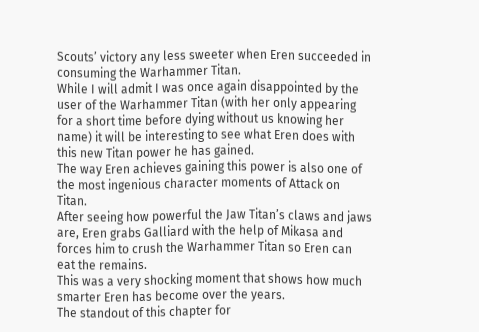Scouts’ victory any less sweeter when Eren succeeded in consuming the Warhammer Titan.
While I will admit I was once again disappointed by the user of the Warhammer Titan (with her only appearing for a short time before dying without us knowing her name) it will be interesting to see what Eren does with this new Titan power he has gained.
The way Eren achieves gaining this power is also one of the most ingenious character moments of Attack on Titan.
After seeing how powerful the Jaw Titan’s claws and jaws are, Eren grabs Galliard with the help of Mikasa and forces him to crush the Warhammer Titan so Eren can eat the remains.
This was a very shocking moment that shows how much smarter Eren has become over the years.
The standout of this chapter for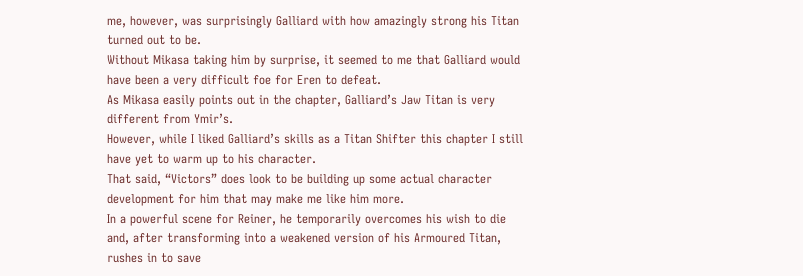me, however, was surprisingly Galliard with how amazingly strong his Titan turned out to be.
Without Mikasa taking him by surprise, it seemed to me that Galliard would have been a very difficult foe for Eren to defeat.
As Mikasa easily points out in the chapter, Galliard’s Jaw Titan is very different from Ymir’s.
However, while I liked Galliard’s skills as a Titan Shifter this chapter I still have yet to warm up to his character.
That said, “Victors” does look to be building up some actual character development for him that may make me like him more.
In a powerful scene for Reiner, he temporarily overcomes his wish to die and, after transforming into a weakened version of his Armoured Titan, rushes in to save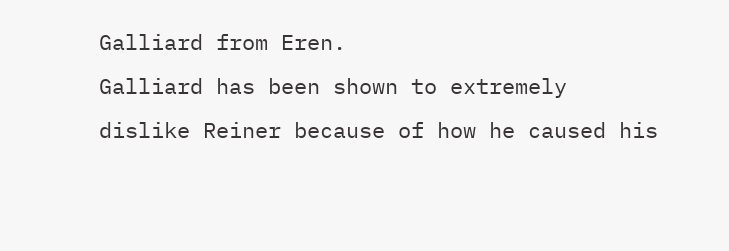Galliard from Eren.
Galliard has been shown to extremely dislike Reiner because of how he caused his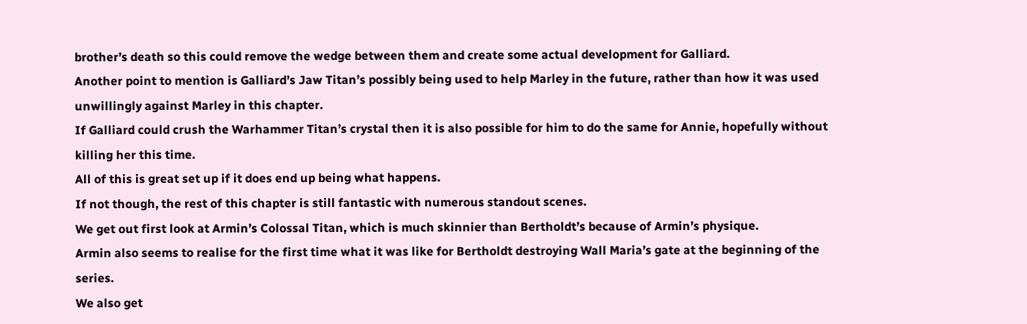brother’s death so this could remove the wedge between them and create some actual development for Galliard.
Another point to mention is Galliard’s Jaw Titan’s possibly being used to help Marley in the future, rather than how it was used unwillingly against Marley in this chapter.
If Galliard could crush the Warhammer Titan’s crystal then it is also possible for him to do the same for Annie, hopefully without killing her this time.
All of this is great set up if it does end up being what happens.
If not though, the rest of this chapter is still fantastic with numerous standout scenes.
We get out first look at Armin’s Colossal Titan, which is much skinnier than Bertholdt’s because of Armin’s physique.
Armin also seems to realise for the first time what it was like for Bertholdt destroying Wall Maria’s gate at the beginning of the series.
We also get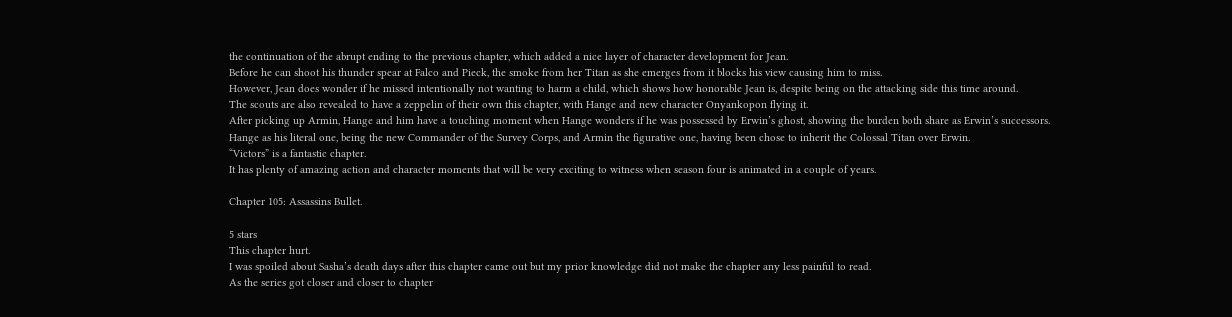the continuation of the abrupt ending to the previous chapter, which added a nice layer of character development for Jean.
Before he can shoot his thunder spear at Falco and Pieck, the smoke from her Titan as she emerges from it blocks his view causing him to miss.
However, Jean does wonder if he missed intentionally not wanting to harm a child, which shows how honorable Jean is, despite being on the attacking side this time around.
The scouts are also revealed to have a zeppelin of their own this chapter, with Hange and new character Onyankopon flying it.
After picking up Armin, Hange and him have a touching moment when Hange wonders if he was possessed by Erwin’s ghost, showing the burden both share as Erwin’s successors.
Hange as his literal one, being the new Commander of the Survey Corps, and Armin the figurative one, having been chose to inherit the Colossal Titan over Erwin.
“Victors” is a fantastic chapter.
It has plenty of amazing action and character moments that will be very exciting to witness when season four is animated in a couple of years.

Chapter 105: Assassins Bullet.

5 stars
This chapter hurt.
I was spoiled about Sasha’s death days after this chapter came out but my prior knowledge did not make the chapter any less painful to read.
As the series got closer and closer to chapter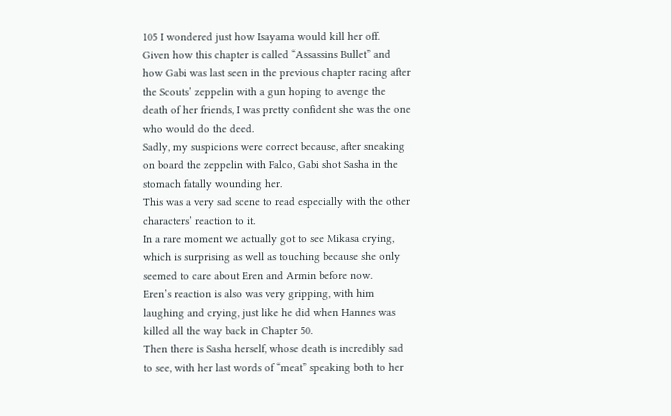105 I wondered just how Isayama would kill her off.
Given how this chapter is called “Assassins Bullet” and how Gabi was last seen in the previous chapter racing after the Scouts’ zeppelin with a gun hoping to avenge the death of her friends, I was pretty confident she was the one who would do the deed.
Sadly, my suspicions were correct because, after sneaking on board the zeppelin with Falco, Gabi shot Sasha in the stomach fatally wounding her.
This was a very sad scene to read especially with the other characters’ reaction to it.
In a rare moment we actually got to see Mikasa crying, which is surprising as well as touching because she only seemed to care about Eren and Armin before now.
Eren’s reaction is also was very gripping, with him laughing and crying, just like he did when Hannes was killed all the way back in Chapter 50.
Then there is Sasha herself, whose death is incredibly sad to see, with her last words of “meat” speaking both to her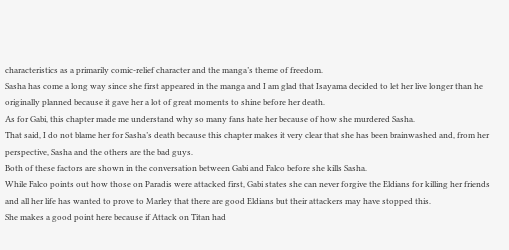characteristics as a primarily comic-relief character and the manga’s theme of freedom.
Sasha has come a long way since she first appeared in the manga and I am glad that Isayama decided to let her live longer than he originally planned because it gave her a lot of great moments to shine before her death.
As for Gabi, this chapter made me understand why so many fans hate her because of how she murdered Sasha.
That said, I do not blame her for Sasha’s death because this chapter makes it very clear that she has been brainwashed and, from her perspective, Sasha and the others are the bad guys.
Both of these factors are shown in the conversation between Gabi and Falco before she kills Sasha.
While Falco points out how those on Paradis were attacked first, Gabi states she can never forgive the Eldians for killing her friends and all her life has wanted to prove to Marley that there are good Eldians but their attackers may have stopped this.
She makes a good point here because if Attack on Titan had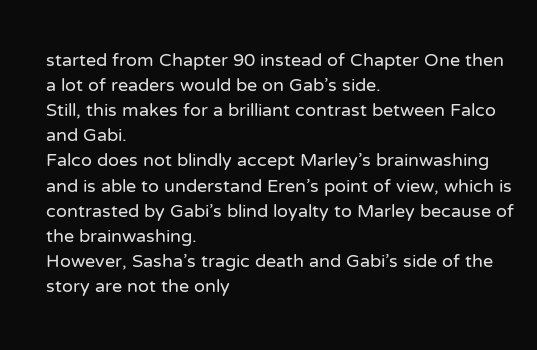started from Chapter 90 instead of Chapter One then a lot of readers would be on Gab’s side.
Still, this makes for a brilliant contrast between Falco and Gabi.
Falco does not blindly accept Marley’s brainwashing and is able to understand Eren’s point of view, which is contrasted by Gabi’s blind loyalty to Marley because of the brainwashing.
However, Sasha’s tragic death and Gabi’s side of the story are not the only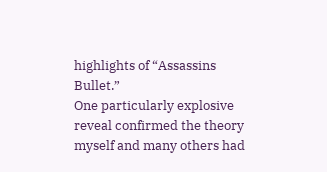highlights of “Assassins Bullet.”
One particularly explosive reveal confirmed the theory myself and many others had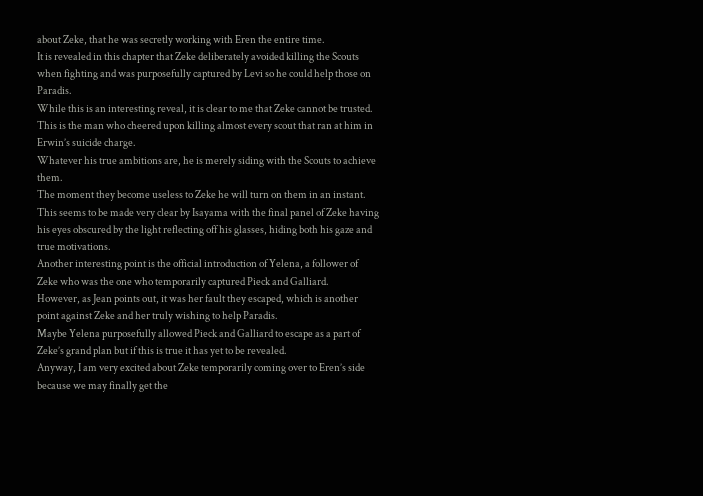about Zeke, that he was secretly working with Eren the entire time.
It is revealed in this chapter that Zeke deliberately avoided killing the Scouts when fighting and was purposefully captured by Levi so he could help those on Paradis.
While this is an interesting reveal, it is clear to me that Zeke cannot be trusted.
This is the man who cheered upon killing almost every scout that ran at him in Erwin’s suicide charge.
Whatever his true ambitions are, he is merely siding with the Scouts to achieve them.
The moment they become useless to Zeke he will turn on them in an instant.
This seems to be made very clear by Isayama with the final panel of Zeke having his eyes obscured by the light reflecting off his glasses, hiding both his gaze and true motivations.
Another interesting point is the official introduction of Yelena, a follower of Zeke who was the one who temporarily captured Pieck and Galliard.
However, as Jean points out, it was her fault they escaped, which is another point against Zeke and her truly wishing to help Paradis.
Maybe Yelena purposefully allowed Pieck and Galliard to escape as a part of Zeke’s grand plan but if this is true it has yet to be revealed.
Anyway, I am very excited about Zeke temporarily coming over to Eren’s side because we may finally get the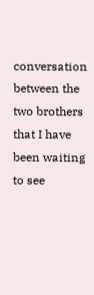conversation between the two brothers that I have been waiting to see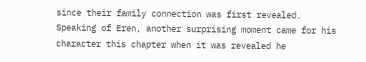since their family connection was first revealed.
Speaking of Eren, another surprising moment came for his character this chapter when it was revealed he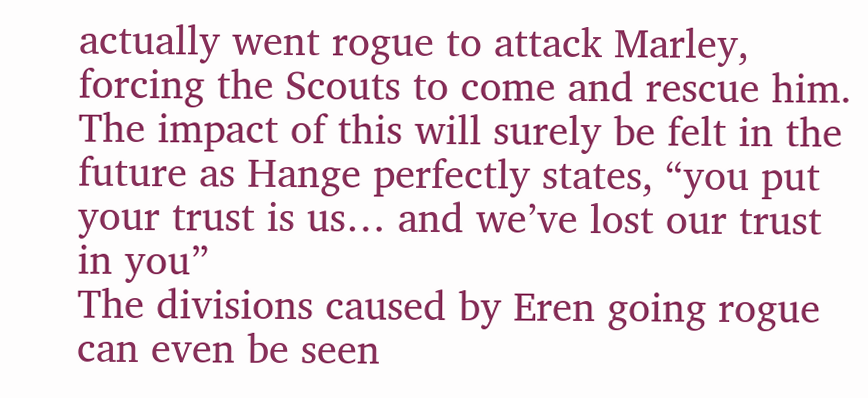actually went rogue to attack Marley, forcing the Scouts to come and rescue him.
The impact of this will surely be felt in the future as Hange perfectly states, “you put your trust is us… and we’ve lost our trust in you”
The divisions caused by Eren going rogue can even be seen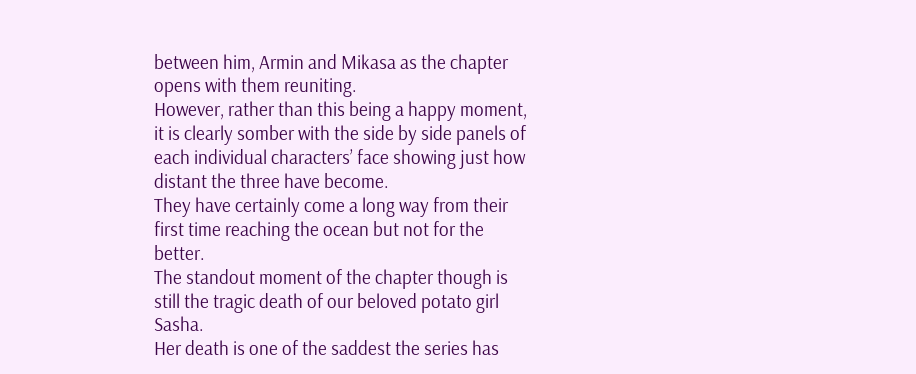between him, Armin and Mikasa as the chapter opens with them reuniting.
However, rather than this being a happy moment, it is clearly somber with the side by side panels of each individual characters’ face showing just how distant the three have become.
They have certainly come a long way from their first time reaching the ocean but not for the better.
The standout moment of the chapter though is still the tragic death of our beloved potato girl Sasha.
Her death is one of the saddest the series has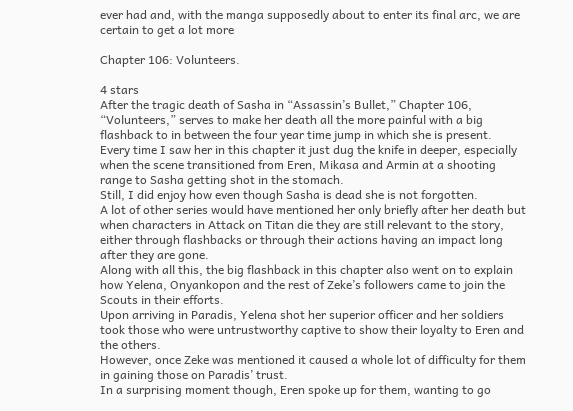ever had and, with the manga supposedly about to enter its final arc, we are certain to get a lot more

Chapter 106: Volunteers.

4 stars
After the tragic death of Sasha in “Assassin’s Bullet,” Chapter 106, “Volunteers,” serves to make her death all the more painful with a big flashback to in between the four year time jump in which she is present.
Every time I saw her in this chapter it just dug the knife in deeper, especially when the scene transitioned from Eren, Mikasa and Armin at a shooting range to Sasha getting shot in the stomach.
Still, I did enjoy how even though Sasha is dead she is not forgotten.
A lot of other series would have mentioned her only briefly after her death but when characters in Attack on Titan die they are still relevant to the story, either through flashbacks or through their actions having an impact long after they are gone.
Along with all this, the big flashback in this chapter also went on to explain how Yelena, Onyankopon and the rest of Zeke’s followers came to join the Scouts in their efforts.
Upon arriving in Paradis, Yelena shot her superior officer and her soldiers took those who were untrustworthy captive to show their loyalty to Eren and the others.
However, once Zeke was mentioned it caused a whole lot of difficulty for them in gaining those on Paradis’ trust.
In a surprising moment though, Eren spoke up for them, wanting to go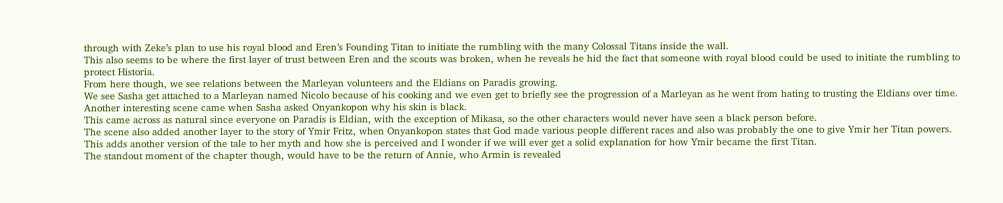through with Zeke’s plan to use his royal blood and Eren’s Founding Titan to initiate the rumbling with the many Colossal Titans inside the wall.
This also seems to be where the first layer of trust between Eren and the scouts was broken, when he reveals he hid the fact that someone with royal blood could be used to initiate the rumbling to protect Historia.
From here though, we see relations between the Marleyan volunteers and the Eldians on Paradis growing.
We see Sasha get attached to a Marleyan named Nicolo because of his cooking and we even get to briefly see the progression of a Marleyan as he went from hating to trusting the Eldians over time.
Another interesting scene came when Sasha asked Onyankopon why his skin is black.
This came across as natural since everyone on Paradis is Eldian, with the exception of Mikasa, so the other characters would never have seen a black person before.
The scene also added another layer to the story of Ymir Fritz, when Onyankopon states that God made various people different races and also was probably the one to give Ymir her Titan powers.
This adds another version of the tale to her myth and how she is perceived and I wonder if we will ever get a solid explanation for how Ymir became the first Titan.
The standout moment of the chapter though, would have to be the return of Annie, who Armin is revealed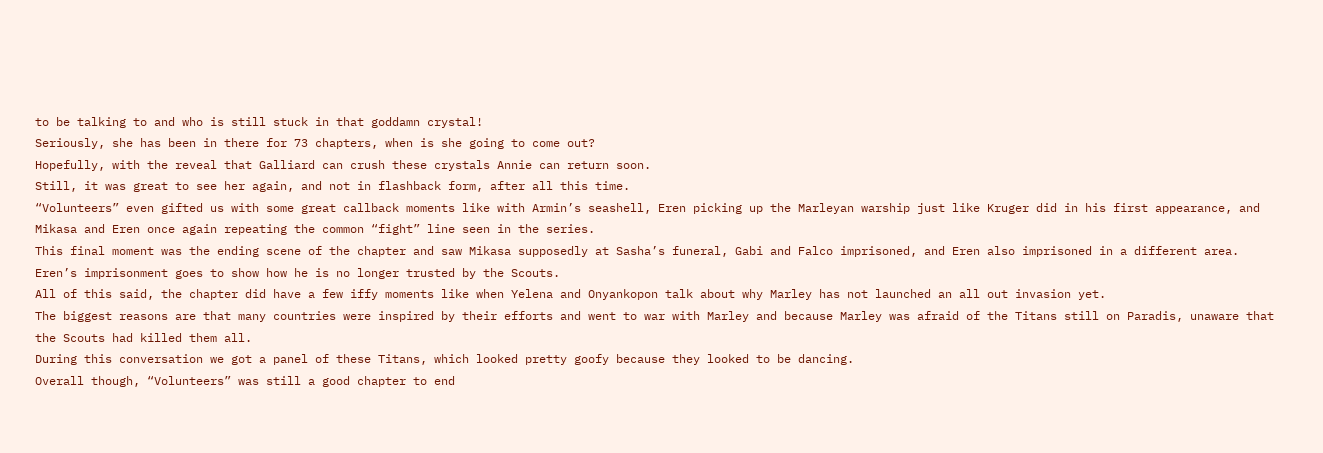to be talking to and who is still stuck in that goddamn crystal!
Seriously, she has been in there for 73 chapters, when is she going to come out?
Hopefully, with the reveal that Galliard can crush these crystals Annie can return soon.
Still, it was great to see her again, and not in flashback form, after all this time.
“Volunteers” even gifted us with some great callback moments like with Armin’s seashell, Eren picking up the Marleyan warship just like Kruger did in his first appearance, and Mikasa and Eren once again repeating the common “fight” line seen in the series.
This final moment was the ending scene of the chapter and saw Mikasa supposedly at Sasha’s funeral, Gabi and Falco imprisoned, and Eren also imprisoned in a different area.
Eren’s imprisonment goes to show how he is no longer trusted by the Scouts.
All of this said, the chapter did have a few iffy moments like when Yelena and Onyankopon talk about why Marley has not launched an all out invasion yet.
The biggest reasons are that many countries were inspired by their efforts and went to war with Marley and because Marley was afraid of the Titans still on Paradis, unaware that the Scouts had killed them all.
During this conversation we got a panel of these Titans, which looked pretty goofy because they looked to be dancing.
Overall though, “Volunteers” was still a good chapter to end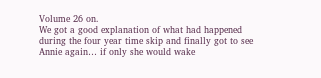Volume 26 on.
We got a good explanation of what had happened during the four year time skip and finally got to see Annie again… if only she would wake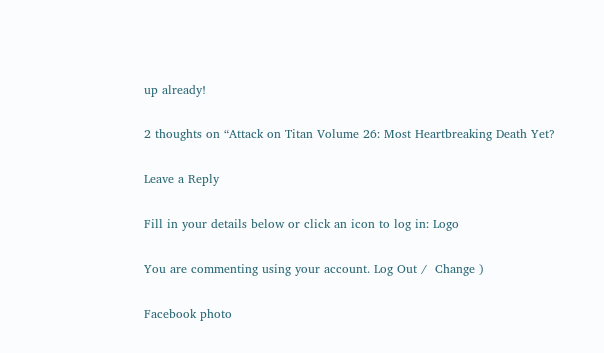up already!

2 thoughts on “Attack on Titan Volume 26: Most Heartbreaking Death Yet?

Leave a Reply

Fill in your details below or click an icon to log in: Logo

You are commenting using your account. Log Out /  Change )

Facebook photo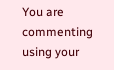You are commenting using your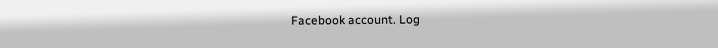Facebook account. Log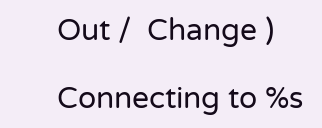Out /  Change )

Connecting to %s